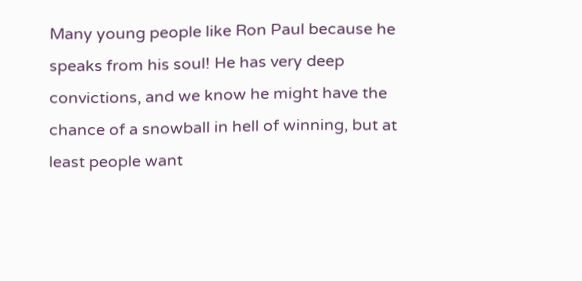Many young people like Ron Paul because he speaks from his soul! He has very deep convictions, and we know he might have the chance of a snowball in hell of winning, but at least people want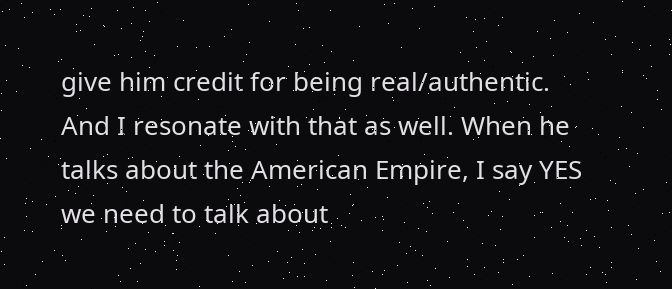give him credit for being real/authentic. And I resonate with that as well. When he talks about the American Empire, I say YES we need to talk about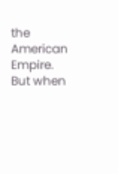the American Empire. But when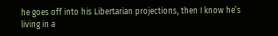he goes off into his Libertarian projections, then I know he’s living in a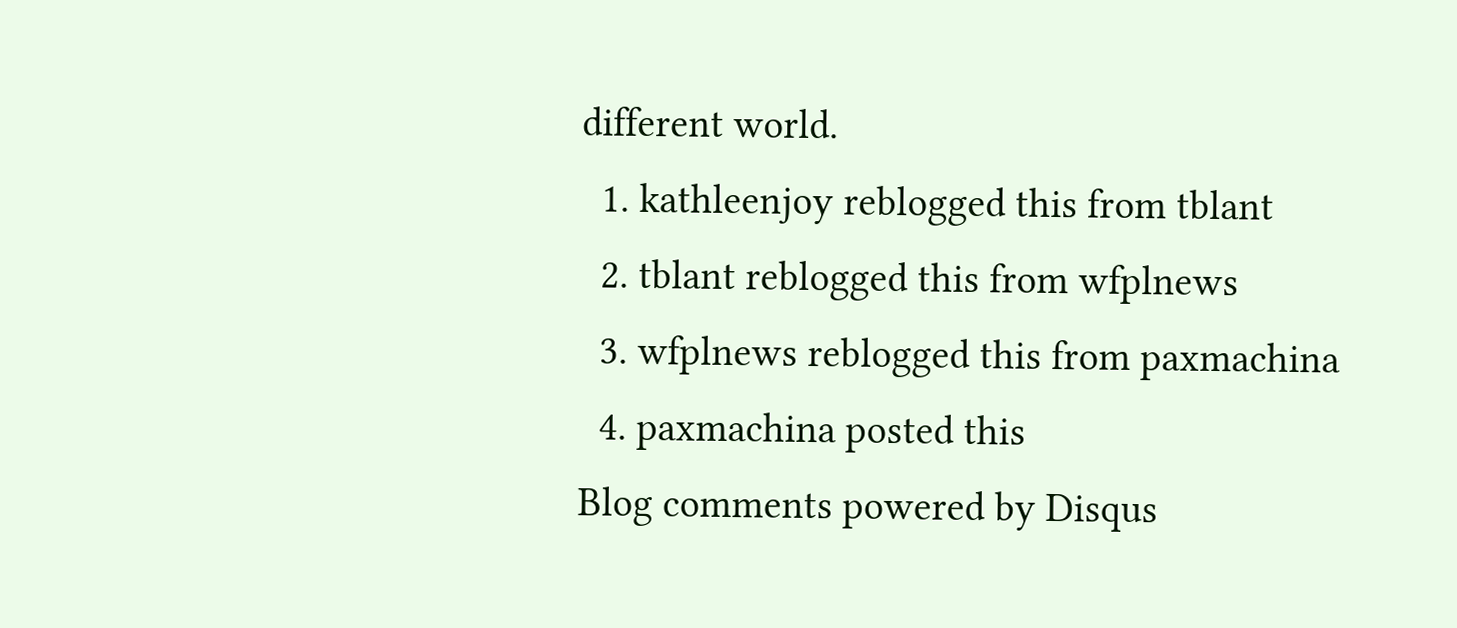different world.
  1. kathleenjoy reblogged this from tblant
  2. tblant reblogged this from wfplnews
  3. wfplnews reblogged this from paxmachina
  4. paxmachina posted this
Blog comments powered by Disqus